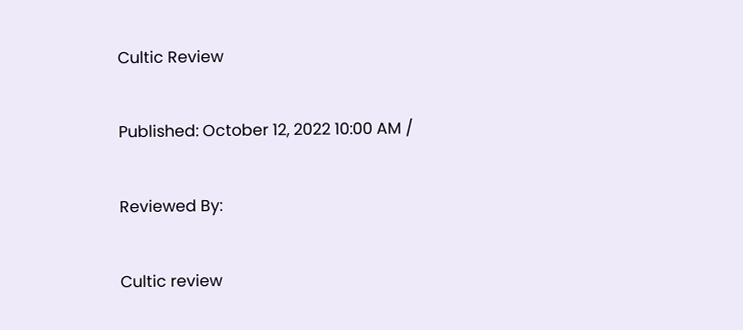Cultic Review

Published: October 12, 2022 10:00 AM /

Reviewed By:

Cultic review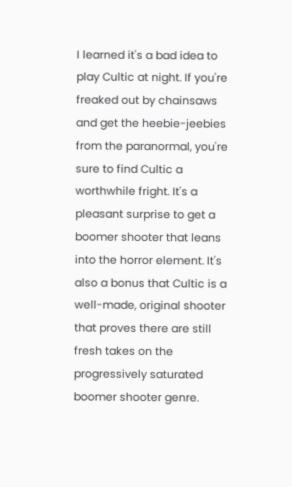I learned it's a bad idea to play Cultic at night. If you're freaked out by chainsaws and get the heebie-jeebies from the paranormal, you're sure to find Cultic a worthwhile fright. It's a pleasant surprise to get a boomer shooter that leans into the horror element. It's also a bonus that Cultic is a well-made, original shooter that proves there are still fresh takes on the progressively saturated boomer shooter genre.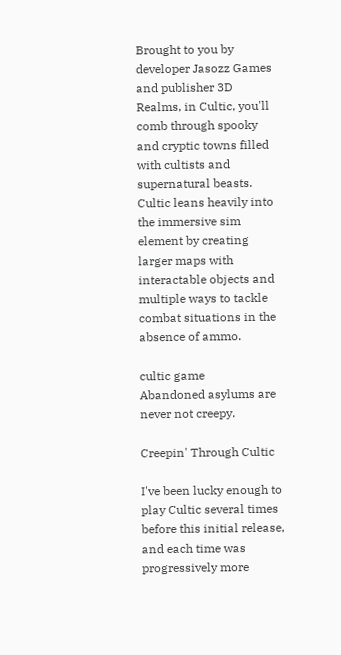Brought to you by developer Jasozz Games and publisher 3D Realms, in Cultic, you'll comb through spooky and cryptic towns filled with cultists and supernatural beasts. Cultic leans heavily into the immersive sim element by creating larger maps with interactable objects and multiple ways to tackle combat situations in the absence of ammo.

cultic game
Abandoned asylums are never not creepy.

Creepin' Through Cultic

I've been lucky enough to play Cultic several times before this initial release, and each time was progressively more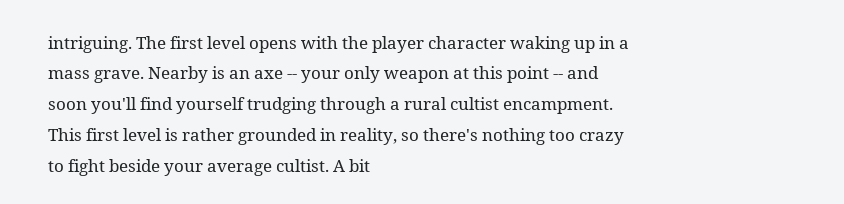intriguing. The first level opens with the player character waking up in a mass grave. Nearby is an axe -- your only weapon at this point -- and soon you'll find yourself trudging through a rural cultist encampment. This first level is rather grounded in reality, so there's nothing too crazy to fight beside your average cultist. A bit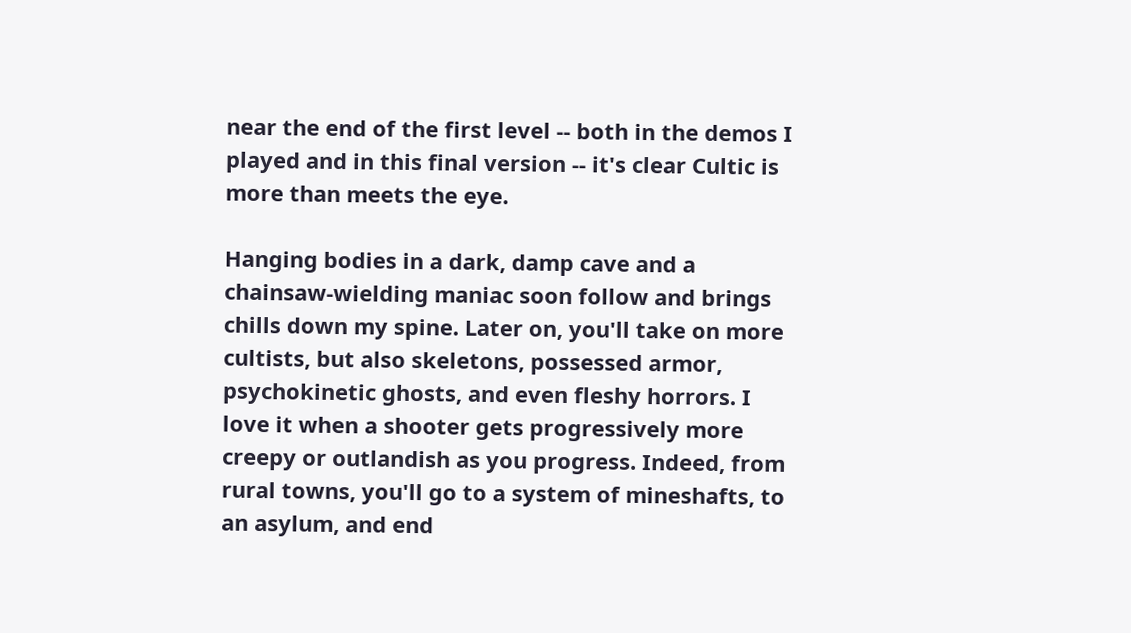near the end of the first level -- both in the demos I played and in this final version -- it's clear Cultic is more than meets the eye.

Hanging bodies in a dark, damp cave and a chainsaw-wielding maniac soon follow and brings chills down my spine. Later on, you'll take on more cultists, but also skeletons, possessed armor, psychokinetic ghosts, and even fleshy horrors. I love it when a shooter gets progressively more creepy or outlandish as you progress. Indeed, from rural towns, you'll go to a system of mineshafts, to an asylum, and end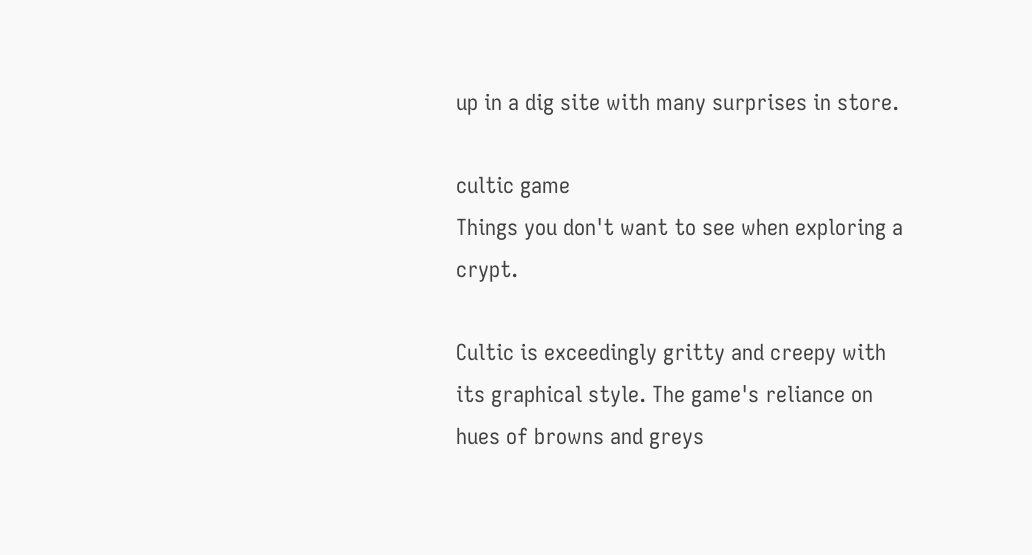up in a dig site with many surprises in store.

cultic game
Things you don't want to see when exploring a crypt.

Cultic is exceedingly gritty and creepy with its graphical style. The game's reliance on hues of browns and greys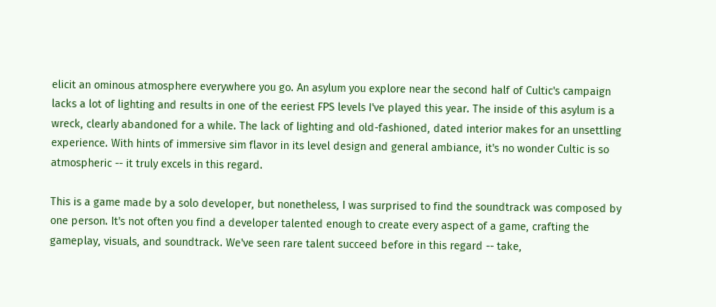elicit an ominous atmosphere everywhere you go. An asylum you explore near the second half of Cultic's campaign lacks a lot of lighting and results in one of the eeriest FPS levels I've played this year. The inside of this asylum is a wreck, clearly abandoned for a while. The lack of lighting and old-fashioned, dated interior makes for an unsettling experience. With hints of immersive sim flavor in its level design and general ambiance, it's no wonder Cultic is so atmospheric -- it truly excels in this regard.

This is a game made by a solo developer, but nonetheless, I was surprised to find the soundtrack was composed by one person. It's not often you find a developer talented enough to create every aspect of a game, crafting the gameplay, visuals, and soundtrack. We've seen rare talent succeed before in this regard -- take,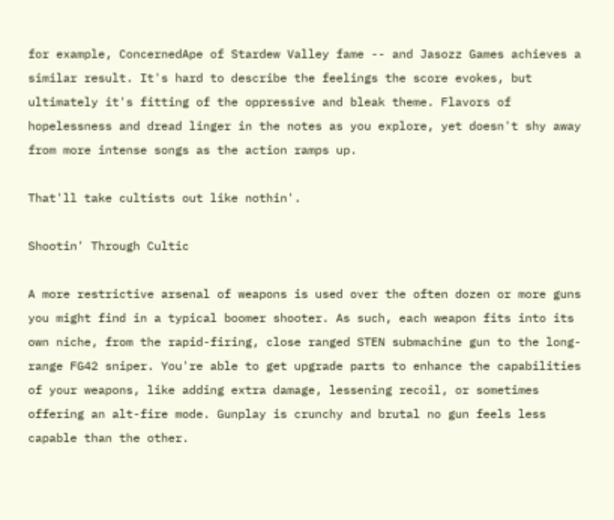for example, ConcernedApe of Stardew Valley fame -- and Jasozz Games achieves a similar result. It's hard to describe the feelings the score evokes, but ultimately it's fitting of the oppressive and bleak theme. Flavors of hopelessness and dread linger in the notes as you explore, yet doesn't shy away from more intense songs as the action ramps up.

That'll take cultists out like nothin'.

Shootin' Through Cultic

A more restrictive arsenal of weapons is used over the often dozen or more guns you might find in a typical boomer shooter. As such, each weapon fits into its own niche, from the rapid-firing, close ranged STEN submachine gun to the long-range FG42 sniper. You're able to get upgrade parts to enhance the capabilities of your weapons, like adding extra damage, lessening recoil, or sometimes offering an alt-fire mode. Gunplay is crunchy and brutal no gun feels less capable than the other.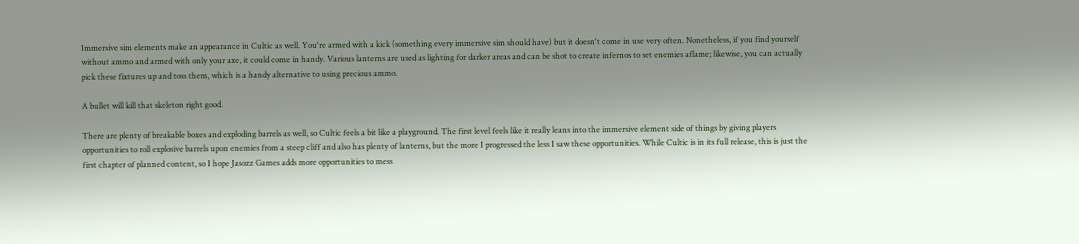Immersive sim elements make an appearance in Cultic as well. You're armed with a kick (something every immersive sim should have) but it doesn't come in use very often. Nonetheless, if you find yourself without ammo and armed with only your axe, it could come in handy. Various lanterns are used as lighting for darker areas and can be shot to create infernos to set enemies aflame; likewise, you can actually pick these fixtures up and toss them, which is a handy alternative to using precious ammo.

A bullet will kill that skeleton right good.

There are plenty of breakable boxes and exploding barrels as well, so Cultic feels a bit like a playground. The first level feels like it really leans into the immersive element side of things by giving players opportunities to roll explosive barrels upon enemies from a steep cliff and also has plenty of lanterns, but the more I progressed the less I saw these opportunities. While Cultic is in its full release, this is just the first chapter of planned content, so I hope Jasozz Games adds more opportunities to mess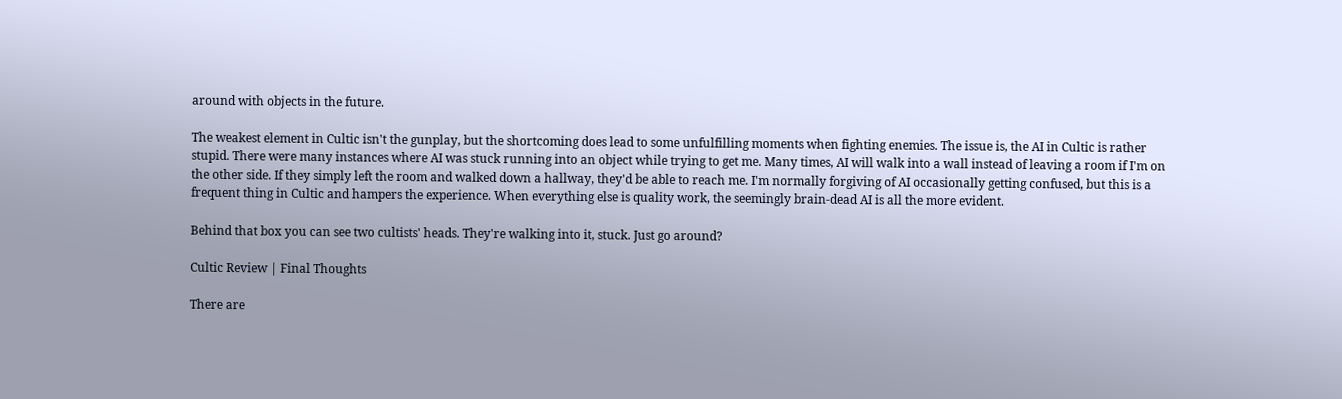around with objects in the future.

The weakest element in Cultic isn't the gunplay, but the shortcoming does lead to some unfulfilling moments when fighting enemies. The issue is, the AI in Cultic is rather stupid. There were many instances where AI was stuck running into an object while trying to get me. Many times, AI will walk into a wall instead of leaving a room if I'm on the other side. If they simply left the room and walked down a hallway, they'd be able to reach me. I'm normally forgiving of AI occasionally getting confused, but this is a frequent thing in Cultic and hampers the experience. When everything else is quality work, the seemingly brain-dead AI is all the more evident.

Behind that box you can see two cultists' heads. They're walking into it, stuck. Just go around?

Cultic Review | Final Thoughts

There are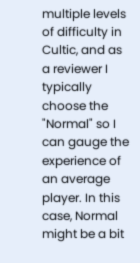multiple levels of difficulty in Cultic, and as a reviewer I typically choose the "Normal" so I can gauge the experience of an average player. In this case, Normal might be a bit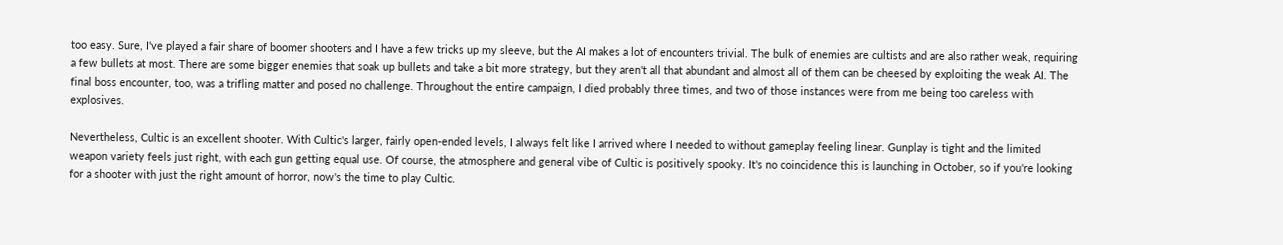too easy. Sure, I've played a fair share of boomer shooters and I have a few tricks up my sleeve, but the AI makes a lot of encounters trivial. The bulk of enemies are cultists and are also rather weak, requiring a few bullets at most. There are some bigger enemies that soak up bullets and take a bit more strategy, but they aren't all that abundant and almost all of them can be cheesed by exploiting the weak AI. The final boss encounter, too, was a trifling matter and posed no challenge. Throughout the entire campaign, I died probably three times, and two of those instances were from me being too careless with explosives.

Nevertheless, Cultic is an excellent shooter. With Cultic's larger, fairly open-ended levels, I always felt like I arrived where I needed to without gameplay feeling linear. Gunplay is tight and the limited weapon variety feels just right, with each gun getting equal use. Of course, the atmosphere and general vibe of Cultic is positively spooky. It's no coincidence this is launching in October, so if you're looking for a shooter with just the right amount of horror, now's the time to play Cultic.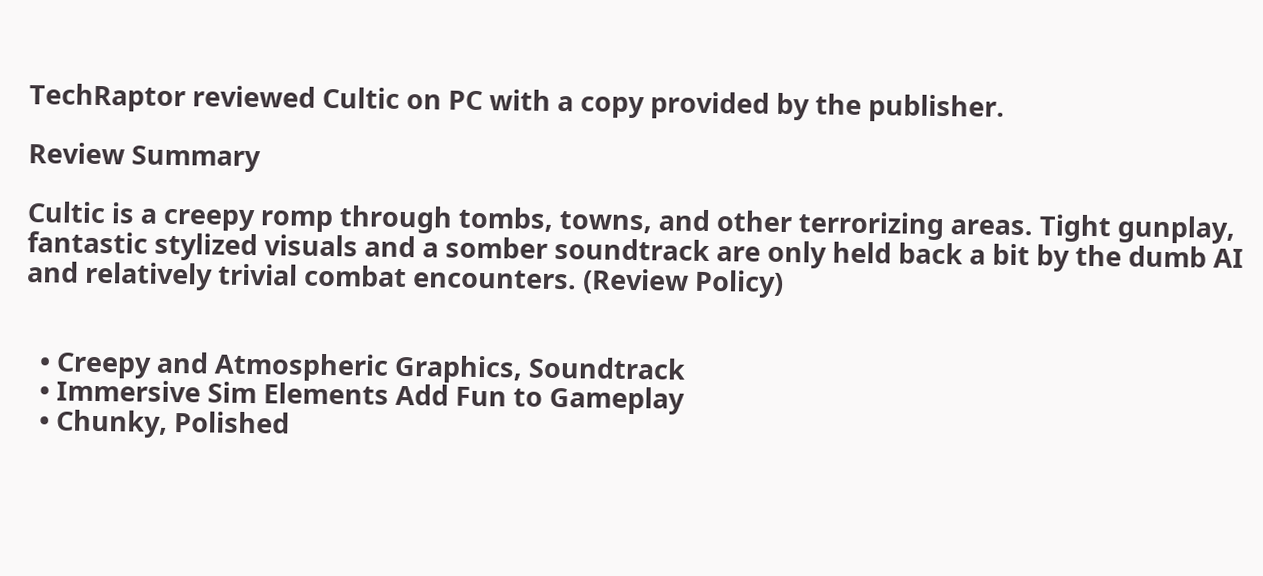TechRaptor reviewed Cultic on PC with a copy provided by the publisher.

Review Summary

Cultic is a creepy romp through tombs, towns, and other terrorizing areas. Tight gunplay, fantastic stylized visuals and a somber soundtrack are only held back a bit by the dumb AI and relatively trivial combat encounters. (Review Policy)


  • Creepy and Atmospheric Graphics, Soundtrack
  • Immersive Sim Elements Add Fun to Gameplay
  • Chunky, Polished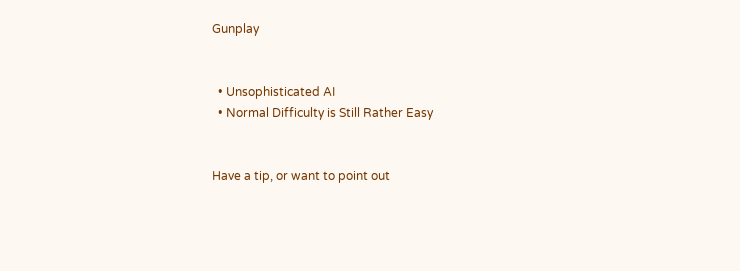Gunplay


  • Unsophisticated AI
  • Normal Difficulty is Still Rather Easy


Have a tip, or want to point out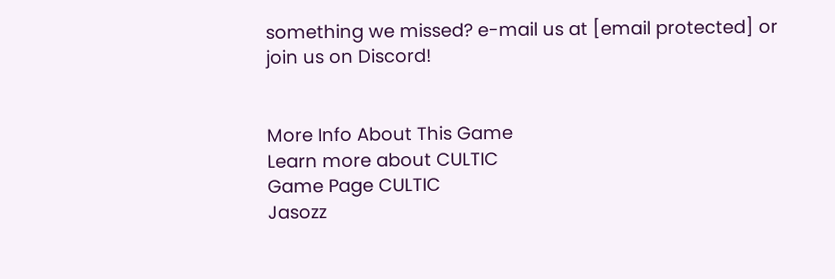something we missed? e-mail us at [email protected] or join us on Discord!


More Info About This Game
Learn more about CULTIC
Game Page CULTIC
Jasozz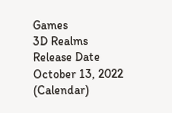Games
3D Realms
Release Date
October 13, 2022 (Calendar)